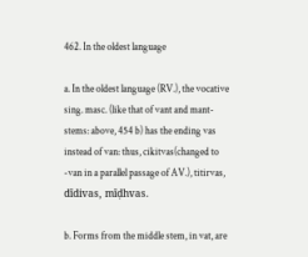462. In the oldest language

a. In the oldest language (RV.), the vocative sing. masc. (like that of vant and mant- stems: above, 454 b) has the ending vas instead of van: thus, cikitvas(changed to -van in a parallel passage of AV.), titirvas, dīdivas, mīḍhvas.

b. Forms from the middle stem, in vat, are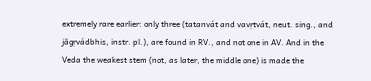extremely rare earlier: only three (tatanvát and vavṛtvát, neut. sing., and jāgṛvádbhis, instr. pl.), are found in RV., and not one in AV. And in the Veda the weakest stem (not, as later, the middle one) is made the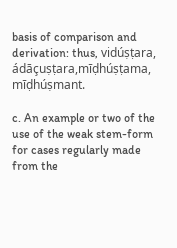basis of comparison and derivation: thus, vidúṣṭara, ádāçuṣṭara,mīḍhúṣṭama, mīḍhúṣmant.

c. An example or two of the use of the weak stem-form for cases regularly made from the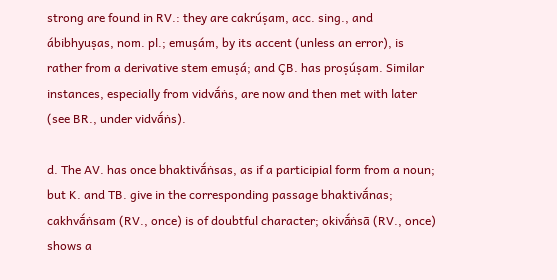strong are found in RV.: they are cakrúṣam, acc. sing., and ábibhyuṣas, nom. pl.; emuṣám, by its accent (unless an error), is rather from a derivative stem emuṣá; and ÇB. has proṣúṣam. Similar instances, especially from vidvā́ṅs, are now and then met with later (see BR., under vidvā́ṅs).

d. The AV. has once bhaktivā́ṅsas, as if a participial form from a noun; but K. and TB. give in the corresponding passage bhaktivā́nas; cakhvā́ṅsam (RV., once) is of doubtful character; okivā́ṅsā (RV., once) shows a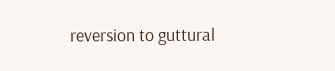reversion to guttural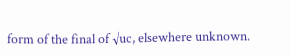form of the final of √uc, elsewhere unknown.